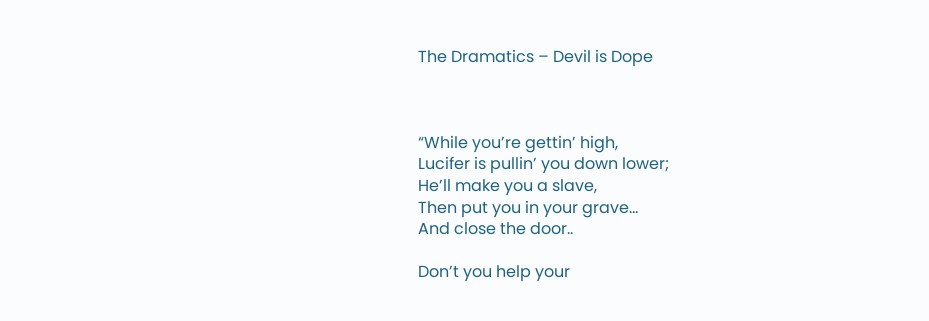The Dramatics – Devil is Dope



“While you’re gettin’ high,
Lucifer is pullin’ you down lower;
He’ll make you a slave,
Then put you in your grave…
And close the door..

Don’t you help your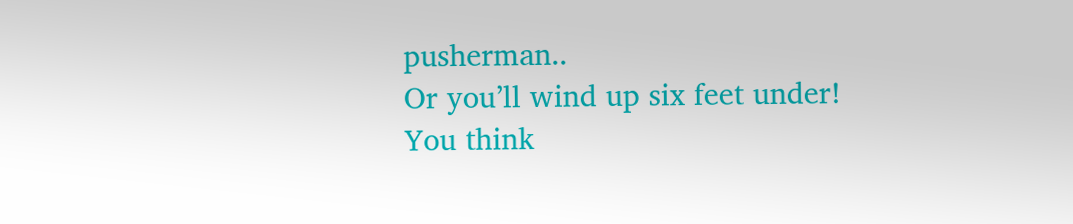pusherman..
Or you’ll wind up six feet under!
You think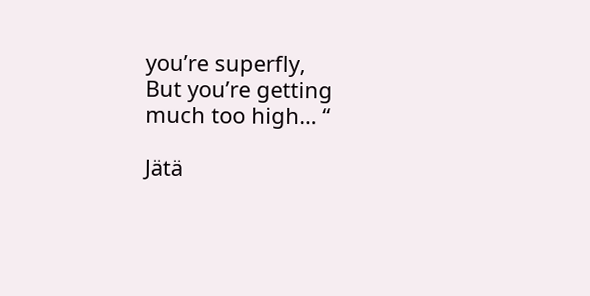you’re superfly,
But you’re getting much too high… “

Jätä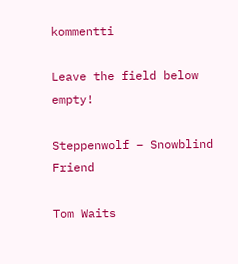kommentti

Leave the field below empty!

Steppenwolf – Snowblind Friend

Tom Waits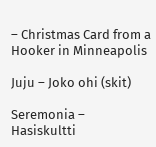– Christmas Card from a Hooker in Minneapolis

Juju – Joko ohi (skit)

Seremonia – Hasiskultti